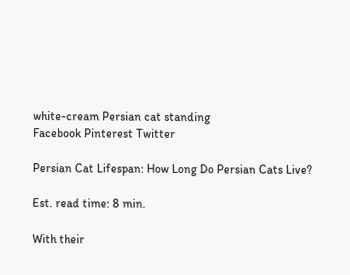white-cream Persian cat standing
Facebook Pinterest Twitter

Persian Cat Lifespan: How Long Do Persian Cats Live?

Est. read time: 8 min.

With their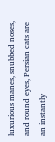luxurious manes, snubbed noses, and round eyes, Persian cats are an instantly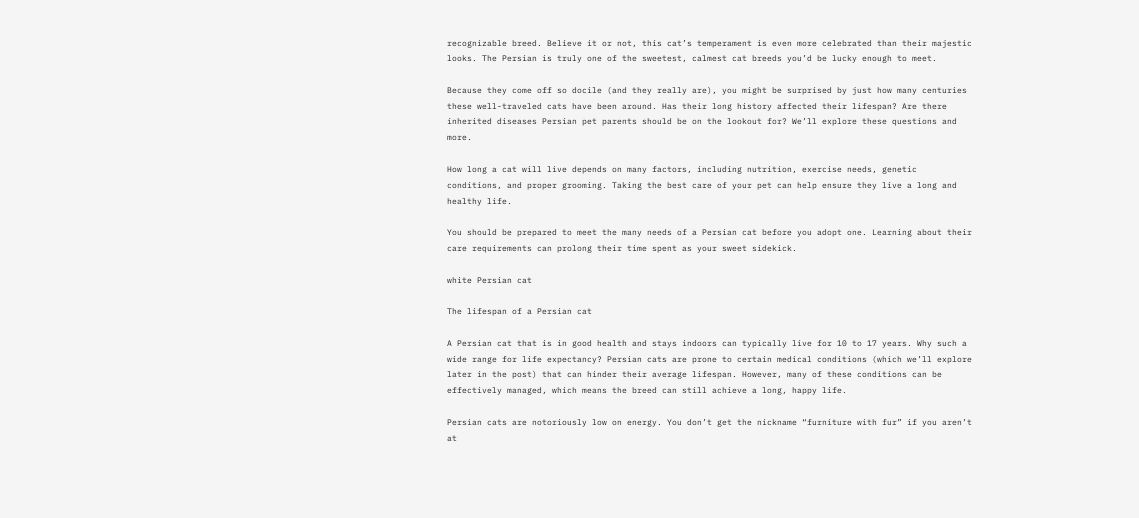recognizable breed. Believe it or not, this cat’s temperament is even more celebrated than their majestic looks. The Persian is truly one of the sweetest, calmest cat breeds you’d be lucky enough to meet.

Because they come off so docile (and they really are), you might be surprised by just how many centuries these well-traveled cats have been around. Has their long history affected their lifespan? Are there inherited diseases Persian pet parents should be on the lookout for? We’ll explore these questions and more.

How long a cat will live depends on many factors, including nutrition, exercise needs, genetic conditions, and proper grooming. Taking the best care of your pet can help ensure they live a long and healthy life.

You should be prepared to meet the many needs of a Persian cat before you adopt one. Learning about their care requirements can prolong their time spent as your sweet sidekick.

white Persian cat

The lifespan of a Persian cat

A Persian cat that is in good health and stays indoors can typically live for 10 to 17 years. Why such a wide range for life expectancy? Persian cats are prone to certain medical conditions (which we’ll explore later in the post) that can hinder their average lifespan. However, many of these conditions can be effectively managed, which means the breed can still achieve a long, happy life.

Persian cats are notoriously low on energy. You don’t get the nickname “furniture with fur” if you aren’t at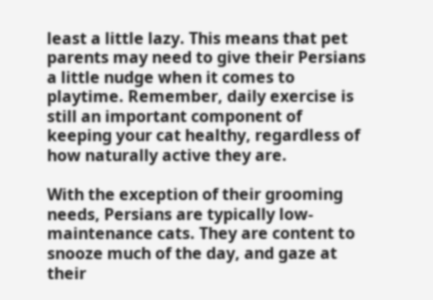least a little lazy. This means that pet parents may need to give their Persians a little nudge when it comes to playtime. Remember, daily exercise is still an important component of keeping your cat healthy, regardless of how naturally active they are.

With the exception of their grooming needs, Persians are typically low-maintenance cats. They are content to snooze much of the day, and gaze at their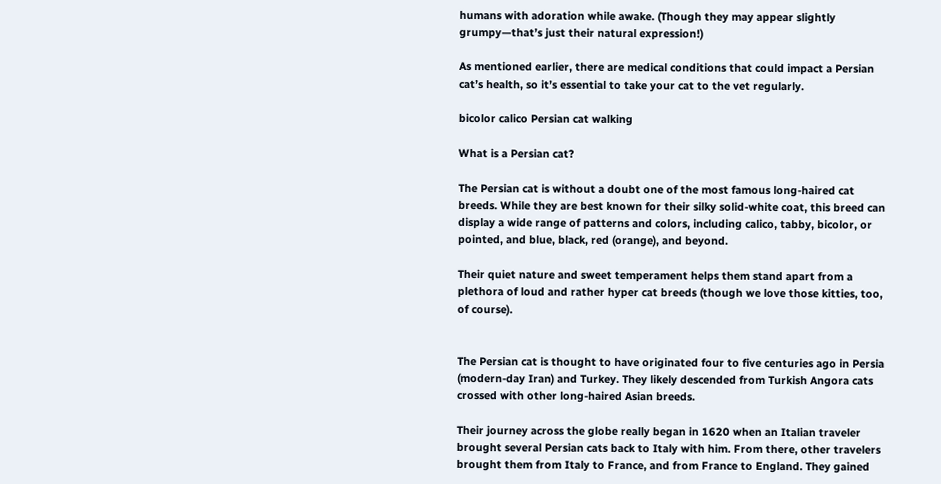humans with adoration while awake. (Though they may appear slightly grumpy—that’s just their natural expression!)

As mentioned earlier, there are medical conditions that could impact a Persian cat’s health, so it’s essential to take your cat to the vet regularly.

bicolor calico Persian cat walking

What is a Persian cat?

The Persian cat is without a doubt one of the most famous long-haired cat breeds. While they are best known for their silky solid-white coat, this breed can display a wide range of patterns and colors, including calico, tabby, bicolor, or pointed, and blue, black, red (orange), and beyond.

Their quiet nature and sweet temperament helps them stand apart from a plethora of loud and rather hyper cat breeds (though we love those kitties, too, of course).


The Persian cat is thought to have originated four to five centuries ago in Persia (modern-day Iran) and Turkey. They likely descended from Turkish Angora cats crossed with other long-haired Asian breeds.

Their journey across the globe really began in 1620 when an Italian traveler brought several Persian cats back to Italy with him. From there, other travelers brought them from Italy to France, and from France to England. They gained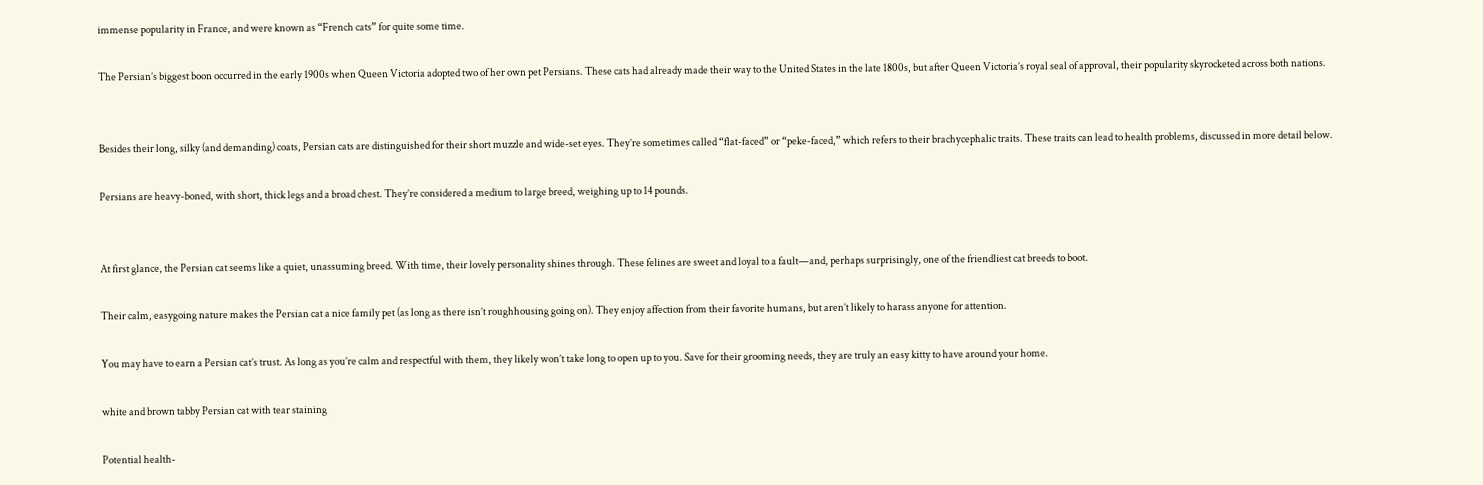immense popularity in France, and were known as “French cats” for quite some time.

The Persian’s biggest boon occurred in the early 1900s when Queen Victoria adopted two of her own pet Persians. These cats had already made their way to the United States in the late 1800s, but after Queen Victoria’s royal seal of approval, their popularity skyrocketed across both nations.


Besides their long, silky (and demanding) coats, Persian cats are distinguished for their short muzzle and wide-set eyes. They’re sometimes called “flat-faced” or “peke-faced,” which refers to their brachycephalic traits. These traits can lead to health problems, discussed in more detail below.

Persians are heavy-boned, with short, thick legs and a broad chest. They’re considered a medium to large breed, weighing up to 14 pounds.


At first glance, the Persian cat seems like a quiet, unassuming breed. With time, their lovely personality shines through. These felines are sweet and loyal to a fault—and, perhaps surprisingly, one of the friendliest cat breeds to boot.

Their calm, easygoing nature makes the Persian cat a nice family pet (as long as there isn’t roughhousing going on). They enjoy affection from their favorite humans, but aren’t likely to harass anyone for attention.

You may have to earn a Persian cat’s trust. As long as you’re calm and respectful with them, they likely won’t take long to open up to you. Save for their grooming needs, they are truly an easy kitty to have around your home.

white and brown tabby Persian cat with tear staining

Potential health-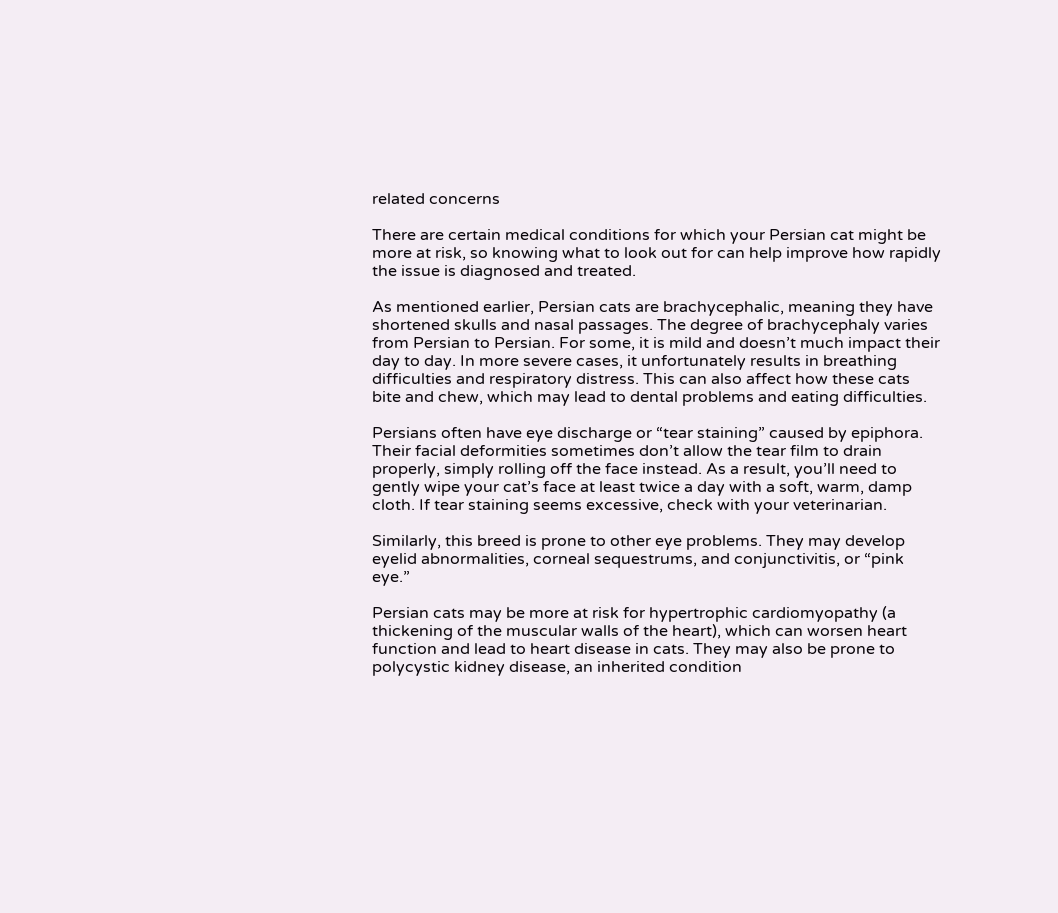related concerns

There are certain medical conditions for which your Persian cat might be more at risk, so knowing what to look out for can help improve how rapidly the issue is diagnosed and treated.

As mentioned earlier, Persian cats are brachycephalic, meaning they have shortened skulls and nasal passages. The degree of brachycephaly varies from Persian to Persian. For some, it is mild and doesn’t much impact their day to day. In more severe cases, it unfortunately results in breathing difficulties and respiratory distress. This can also affect how these cats bite and chew, which may lead to dental problems and eating difficulties.

Persians often have eye discharge or “tear staining” caused by epiphora. Their facial deformities sometimes don’t allow the tear film to drain properly, simply rolling off the face instead. As a result, you’ll need to gently wipe your cat’s face at least twice a day with a soft, warm, damp cloth. If tear staining seems excessive, check with your veterinarian.

Similarly, this breed is prone to other eye problems. They may develop eyelid abnormalities, corneal sequestrums, and conjunctivitis, or “pink eye.”

Persian cats may be more at risk for hypertrophic cardiomyopathy (a thickening of the muscular walls of the heart), which can worsen heart function and lead to heart disease in cats. They may also be prone to polycystic kidney disease, an inherited condition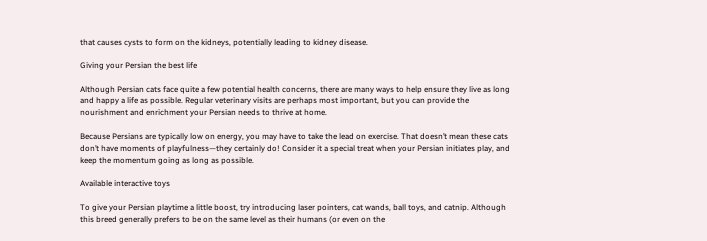that causes cysts to form on the kidneys, potentially leading to kidney disease.

Giving your Persian the best life

Although Persian cats face quite a few potential health concerns, there are many ways to help ensure they live as long and happy a life as possible. Regular veterinary visits are perhaps most important, but you can provide the nourishment and enrichment your Persian needs to thrive at home.

Because Persians are typically low on energy, you may have to take the lead on exercise. That doesn’t mean these cats don’t have moments of playfulness—they certainly do! Consider it a special treat when your Persian initiates play, and keep the momentum going as long as possible.

Available interactive toys

To give your Persian playtime a little boost, try introducing laser pointers, cat wands, ball toys, and catnip. Although this breed generally prefers to be on the same level as their humans (or even on the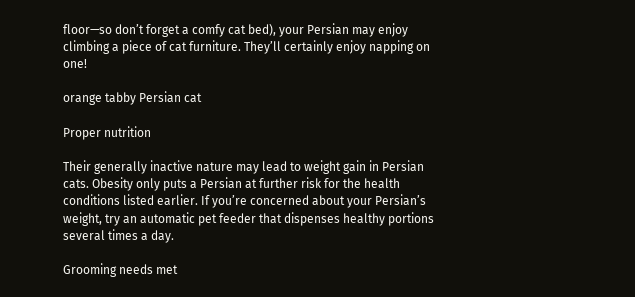floor—so don’t forget a comfy cat bed), your Persian may enjoy climbing a piece of cat furniture. They’ll certainly enjoy napping on one!

orange tabby Persian cat

Proper nutrition

Their generally inactive nature may lead to weight gain in Persian cats. Obesity only puts a Persian at further risk for the health conditions listed earlier. If you’re concerned about your Persian’s weight, try an automatic pet feeder that dispenses healthy portions several times a day.

Grooming needs met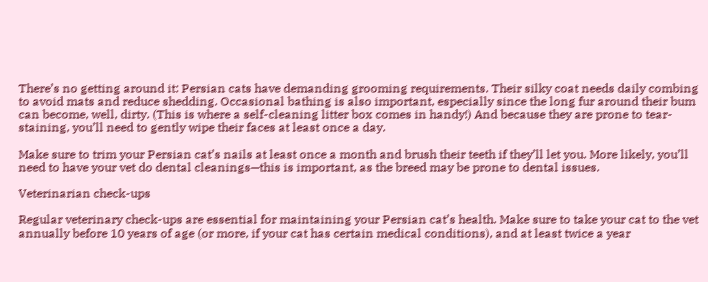There’s no getting around it: Persian cats have demanding grooming requirements. Their silky coat needs daily combing to avoid mats and reduce shedding. Occasional bathing is also important, especially since the long fur around their bum can become, well, dirty. (This is where a self-cleaning litter box comes in handy!) And because they are prone to tear-staining, you’ll need to gently wipe their faces at least once a day.

Make sure to trim your Persian cat’s nails at least once a month and brush their teeth if they’ll let you. More likely, you’ll need to have your vet do dental cleanings—this is important, as the breed may be prone to dental issues.

Veterinarian check-ups

Regular veterinary check-ups are essential for maintaining your Persian cat’s health. Make sure to take your cat to the vet annually before 10 years of age (or more, if your cat has certain medical conditions), and at least twice a year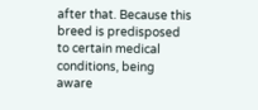after that. Because this breed is predisposed to certain medical conditions, being aware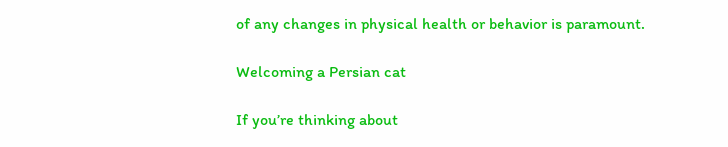of any changes in physical health or behavior is paramount.

Welcoming a Persian cat

If you’re thinking about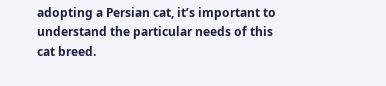adopting a Persian cat, it’s important to understand the particular needs of this cat breed.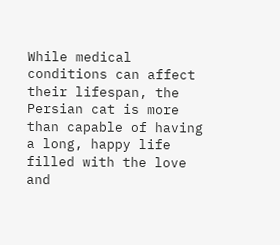While medical conditions can affect their lifespan, the Persian cat is more than capable of having a long, happy life filled with the love and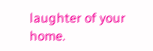laughter of your home.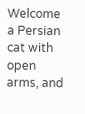Welcome a Persian cat with open arms, and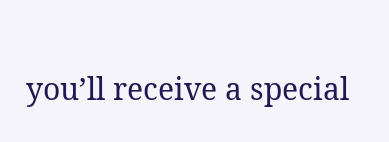you’ll receive a special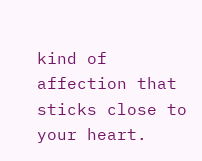kind of affection that sticks close to your heart.